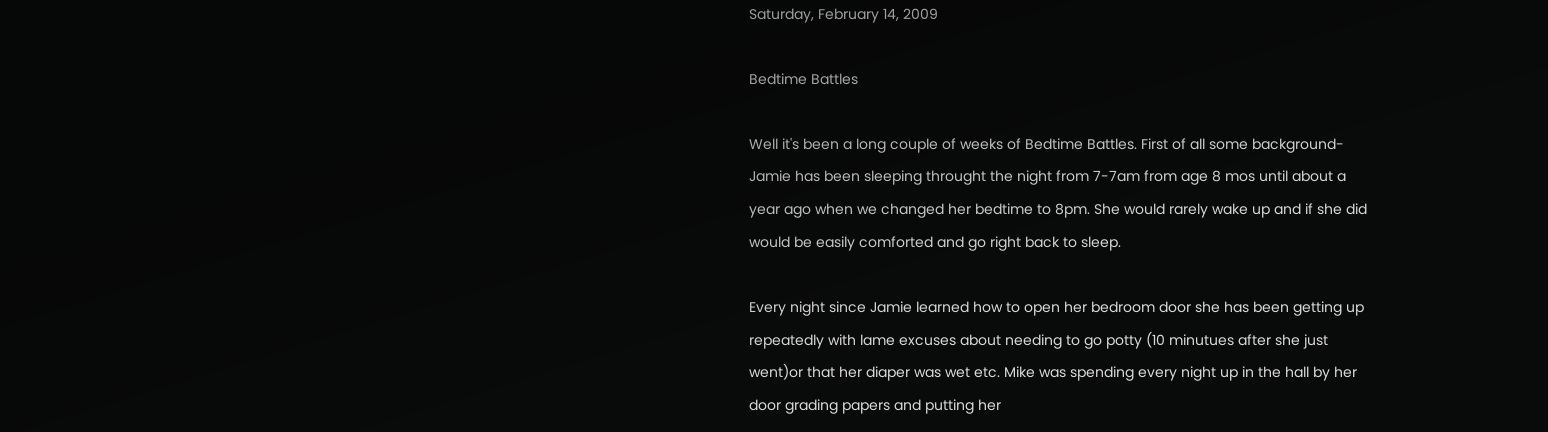Saturday, February 14, 2009

Bedtime Battles

Well it's been a long couple of weeks of Bedtime Battles. First of all some background- Jamie has been sleeping throught the night from 7-7am from age 8 mos until about a year ago when we changed her bedtime to 8pm. She would rarely wake up and if she did would be easily comforted and go right back to sleep.

Every night since Jamie learned how to open her bedroom door she has been getting up repeatedly with lame excuses about needing to go potty (10 minutues after she just went)or that her diaper was wet etc. Mike was spending every night up in the hall by her door grading papers and putting her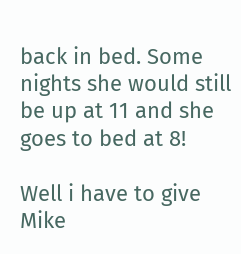back in bed. Some nights she would still be up at 11 and she goes to bed at 8!

Well i have to give Mike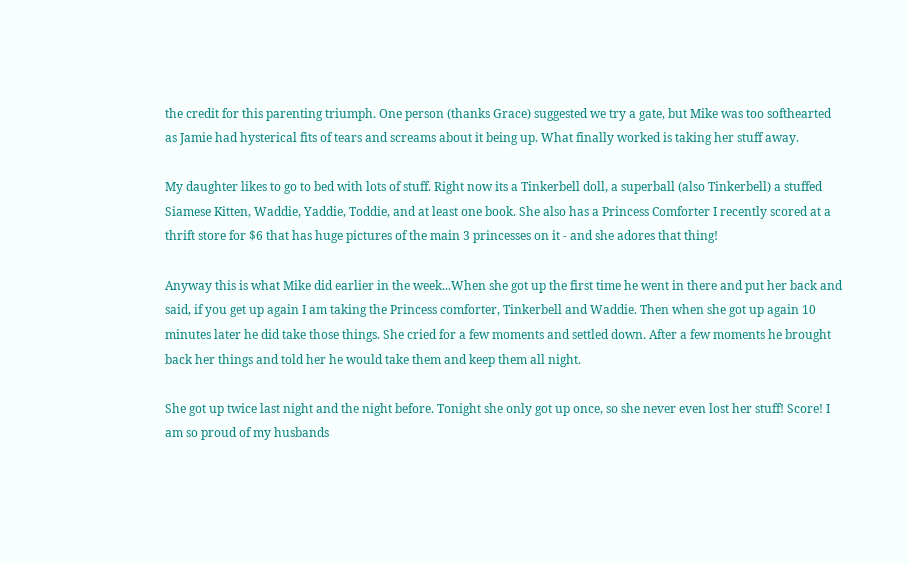the credit for this parenting triumph. One person (thanks Grace) suggested we try a gate, but Mike was too softhearted as Jamie had hysterical fits of tears and screams about it being up. What finally worked is taking her stuff away.

My daughter likes to go to bed with lots of stuff. Right now its a Tinkerbell doll, a superball (also Tinkerbell) a stuffed Siamese Kitten, Waddie, Yaddie, Toddie, and at least one book. She also has a Princess Comforter I recently scored at a thrift store for $6 that has huge pictures of the main 3 princesses on it - and she adores that thing!

Anyway this is what Mike did earlier in the week...When she got up the first time he went in there and put her back and said, if you get up again I am taking the Princess comforter, Tinkerbell and Waddie. Then when she got up again 10 minutes later he did take those things. She cried for a few moments and settled down. After a few moments he brought back her things and told her he would take them and keep them all night.

She got up twice last night and the night before. Tonight she only got up once, so she never even lost her stuff! Score! I am so proud of my husbands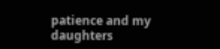patience and my daughters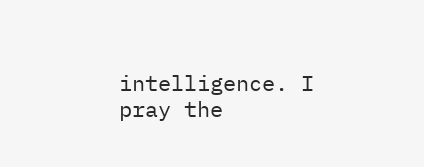intelligence. I pray the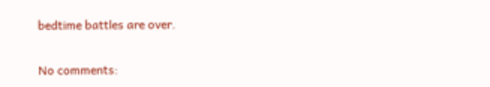bedtime battles are over.

No comments: